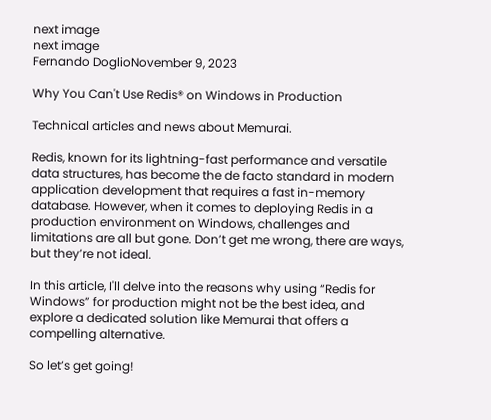next image
next image
Fernando DoglioNovember 9, 2023

Why You Can't Use Redis® on Windows in Production

Technical articles and news about Memurai.

Redis, known for its lightning-fast performance and versatile data structures, has become the de facto standard in modern application development that requires a fast in-memory database. However, when it comes to deploying Redis in a production environment on Windows, challenges and limitations are all but gone. Don’t get me wrong, there are ways, but they’re not ideal.

In this article, I'll delve into the reasons why using “Redis for Windows” for production might not be the best idea, and explore a dedicated solution like Memurai that offers a compelling alternative.

So let’s get going!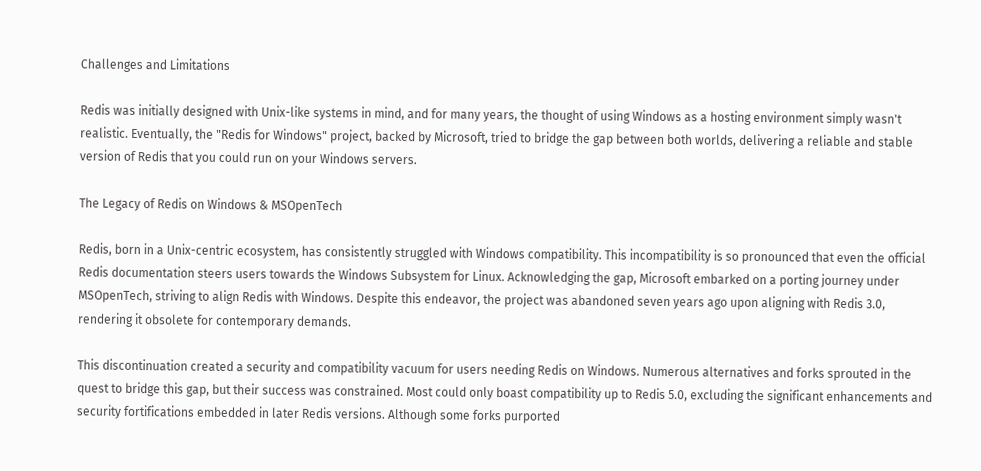Challenges and Limitations

Redis was initially designed with Unix-like systems in mind, and for many years, the thought of using Windows as a hosting environment simply wasn't realistic. Eventually, the "Redis for Windows" project, backed by Microsoft, tried to bridge the gap between both worlds, delivering a reliable and stable version of Redis that you could run on your Windows servers.

The Legacy of Redis on Windows & MSOpenTech

Redis, born in a Unix-centric ecosystem, has consistently struggled with Windows compatibility. This incompatibility is so pronounced that even the official Redis documentation steers users towards the Windows Subsystem for Linux. Acknowledging the gap, Microsoft embarked on a porting journey under MSOpenTech, striving to align Redis with Windows. Despite this endeavor, the project was abandoned seven years ago upon aligning with Redis 3.0, rendering it obsolete for contemporary demands.

This discontinuation created a security and compatibility vacuum for users needing Redis on Windows. Numerous alternatives and forks sprouted in the quest to bridge this gap, but their success was constrained. Most could only boast compatibility up to Redis 5.0, excluding the significant enhancements and security fortifications embedded in later Redis versions. Although some forks purported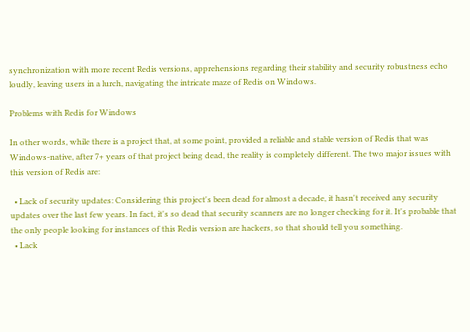synchronization with more recent Redis versions, apprehensions regarding their stability and security robustness echo loudly, leaving users in a lurch, navigating the intricate maze of Redis on Windows.

Problems with Redis for Windows

In other words, while there is a project that, at some point, provided a reliable and stable version of Redis that was Windows-native, after 7+ years of that project being dead, the reality is completely different. The two major issues with this version of Redis are:

  • Lack of security updates: Considering this project's been dead for almost a decade, it hasn't received any security updates over the last few years. In fact, it's so dead that security scanners are no longer checking for it. It's probable that the only people looking for instances of this Redis version are hackers, so that should tell you something.
  • Lack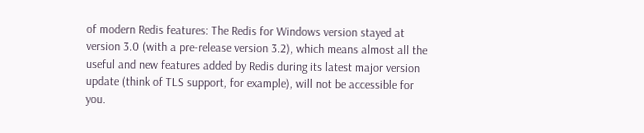of modern Redis features: The Redis for Windows version stayed at version 3.0 (with a pre-release version 3.2), which means almost all the useful and new features added by Redis during its latest major version update (think of TLS support, for example), will not be accessible for you.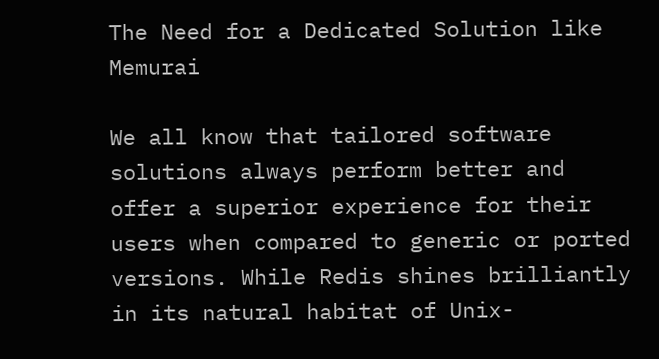The Need for a Dedicated Solution like Memurai

We all know that tailored software solutions always perform better and offer a superior experience for their users when compared to generic or ported versions. While Redis shines brilliantly in its natural habitat of Unix-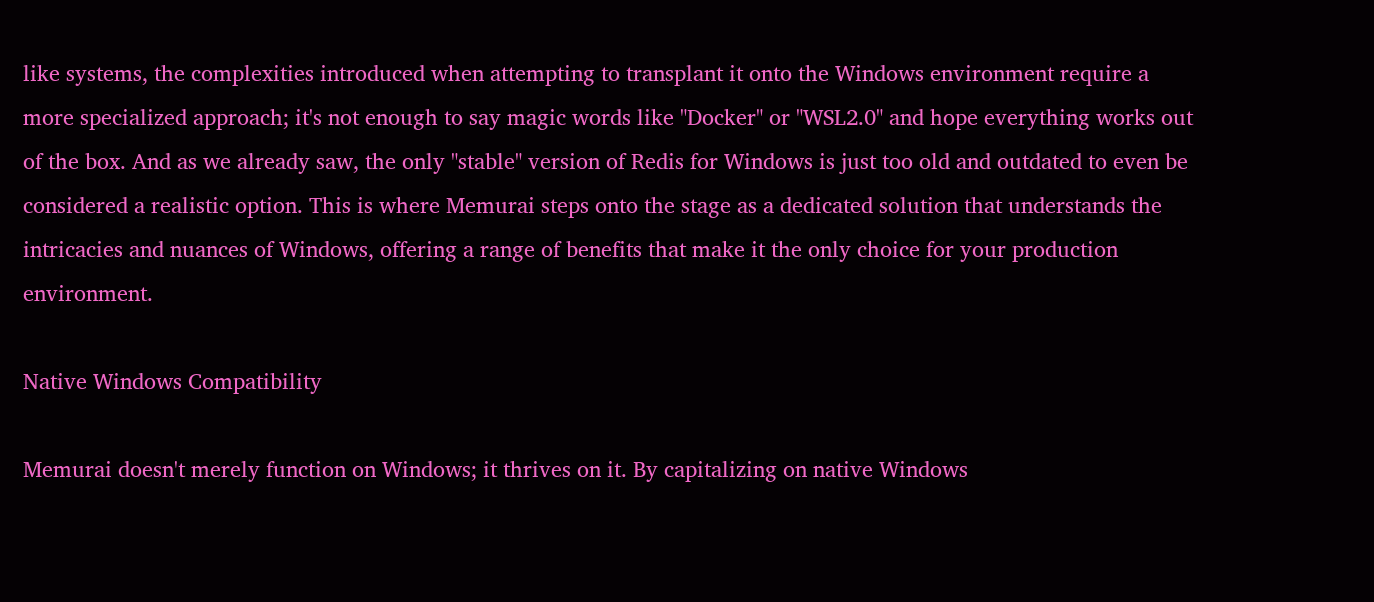like systems, the complexities introduced when attempting to transplant it onto the Windows environment require a more specialized approach; it's not enough to say magic words like "Docker" or "WSL2.0" and hope everything works out of the box. And as we already saw, the only "stable" version of Redis for Windows is just too old and outdated to even be considered a realistic option. This is where Memurai steps onto the stage as a dedicated solution that understands the intricacies and nuances of Windows, offering a range of benefits that make it the only choice for your production environment.

Native Windows Compatibility

Memurai doesn't merely function on Windows; it thrives on it. By capitalizing on native Windows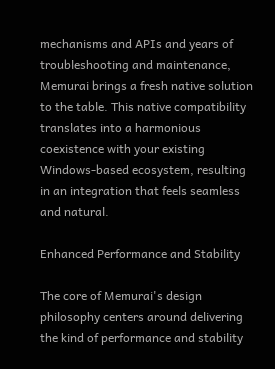mechanisms and APIs and years of troubleshooting and maintenance, Memurai brings a fresh native solution to the table. This native compatibility translates into a harmonious coexistence with your existing Windows-based ecosystem, resulting in an integration that feels seamless and natural.

Enhanced Performance and Stability

The core of Memurai's design philosophy centers around delivering the kind of performance and stability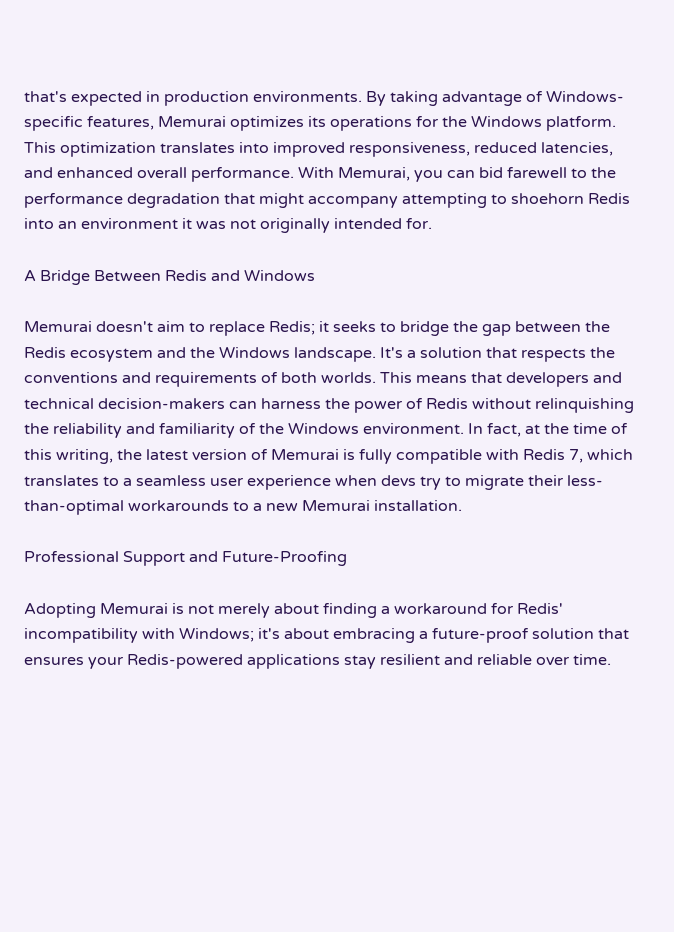that's expected in production environments. By taking advantage of Windows-specific features, Memurai optimizes its operations for the Windows platform. This optimization translates into improved responsiveness, reduced latencies, and enhanced overall performance. With Memurai, you can bid farewell to the performance degradation that might accompany attempting to shoehorn Redis into an environment it was not originally intended for.

A Bridge Between Redis and Windows

Memurai doesn't aim to replace Redis; it seeks to bridge the gap between the Redis ecosystem and the Windows landscape. It's a solution that respects the conventions and requirements of both worlds. This means that developers and technical decision-makers can harness the power of Redis without relinquishing the reliability and familiarity of the Windows environment. In fact, at the time of this writing, the latest version of Memurai is fully compatible with Redis 7, which translates to a seamless user experience when devs try to migrate their less-than-optimal workarounds to a new Memurai installation.

Professional Support and Future-Proofing

Adopting Memurai is not merely about finding a workaround for Redis' incompatibility with Windows; it's about embracing a future-proof solution that ensures your Redis-powered applications stay resilient and reliable over time.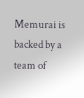Memurai is backed by a team of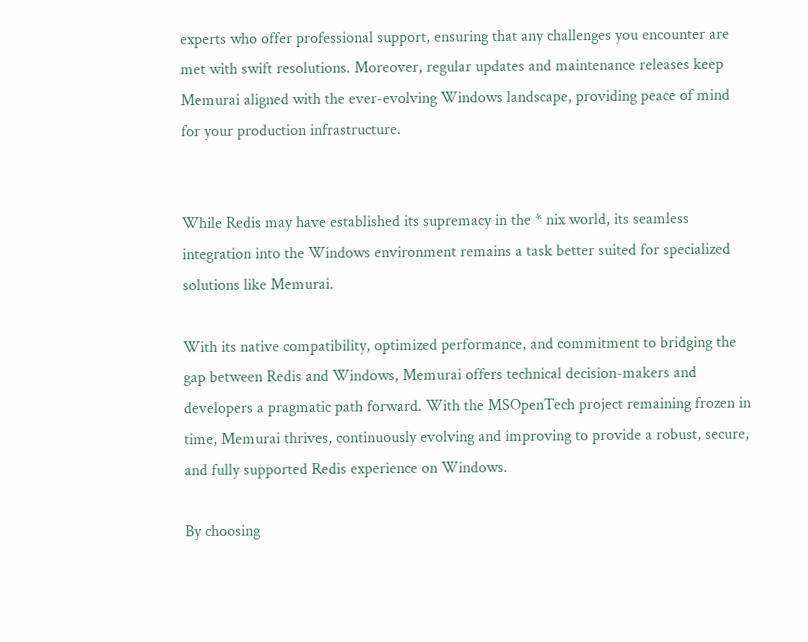experts who offer professional support, ensuring that any challenges you encounter are met with swift resolutions. Moreover, regular updates and maintenance releases keep Memurai aligned with the ever-evolving Windows landscape, providing peace of mind for your production infrastructure.


While Redis may have established its supremacy in the * nix world, its seamless integration into the Windows environment remains a task better suited for specialized solutions like Memurai.

With its native compatibility, optimized performance, and commitment to bridging the gap between Redis and Windows, Memurai offers technical decision-makers and developers a pragmatic path forward. With the MSOpenTech project remaining frozen in time, Memurai thrives, continuously evolving and improving to provide a robust, secure, and fully supported Redis experience on Windows.

By choosing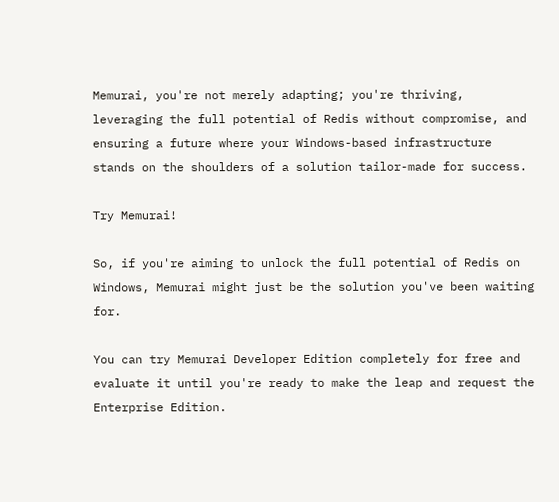Memurai, you're not merely adapting; you're thriving, leveraging the full potential of Redis without compromise, and ensuring a future where your Windows-based infrastructure stands on the shoulders of a solution tailor-made for success.

Try Memurai!

So, if you're aiming to unlock the full potential of Redis on Windows, Memurai might just be the solution you've been waiting for.

You can try Memurai Developer Edition completely for free and evaluate it until you're ready to make the leap and request the Enterprise Edition.